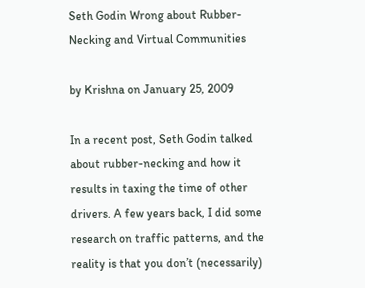Seth Godin Wrong about Rubber-Necking and Virtual Communities

by Krishna on January 25, 2009

In a recent post, Seth Godin talked about rubber-necking and how it results in taxing the time of other drivers. A few years back, I did some research on traffic patterns, and the reality is that you don’t (necessarily)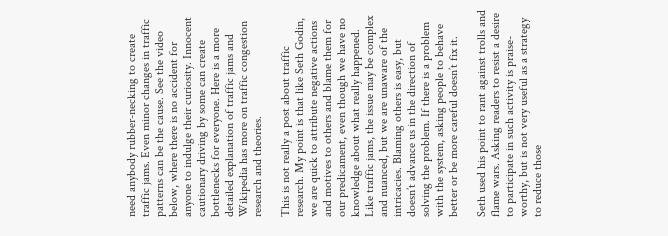need anybody rubber-necking to create traffic jams. Even minor changes in traffic patterns can be the cause. See the video below, where there is no accident for anyone to indulge their curiosity. Innocent cautionary driving by some can create bottlenecks for everyone. Here is a more detailed explanation of traffic jams and Wikipedia has more on traffic congestion research and theories.

This is not really a post about traffic research. My point is that like Seth Godin, we are quick to attribute negative actions and motives to others and blame them for our predicament, even though we have no knowledge about what really happened. Like traffic jams, the issue may be complex and nuanced, but we are unaware of the intricacies. Blaming others is easy, but doesn’t advance us in the direction of solving the problem. If there is a problem with the system, asking people to behave better or be more careful doesn’t fix it.

Seth used his point to rant against trolls and flame wars. Asking readers to resist a desire to participate in such activity is praise-worthy, but is not very useful as a strategy to reduce those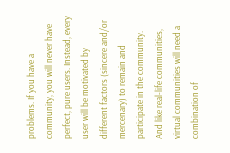problems. If you have a community, you will never have perfect, pure users. Instead, every user will be motivated by different factors (sincere and/or mercenary) to remain and participate in the community. And like real-life communities, virtual communities will need a combination of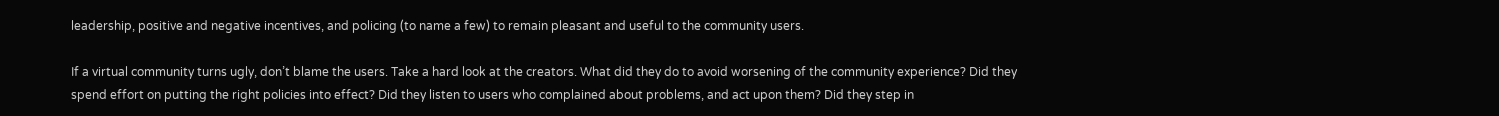leadership, positive and negative incentives, and policing (to name a few) to remain pleasant and useful to the community users.

If a virtual community turns ugly, don’t blame the users. Take a hard look at the creators. What did they do to avoid worsening of the community experience? Did they spend effort on putting the right policies into effect? Did they listen to users who complained about problems, and act upon them? Did they step in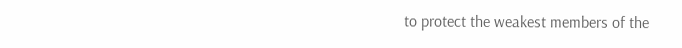to protect the weakest members of the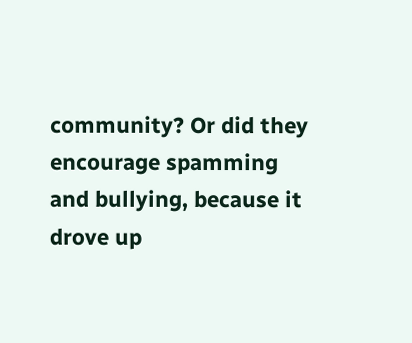community? Or did they encourage spamming and bullying, because it drove up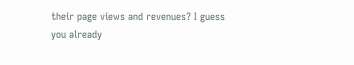their page views and revenues? I guess you already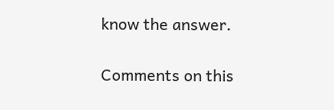know the answer.

Comments on this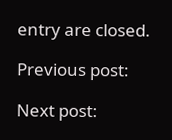entry are closed.

Previous post:

Next post: